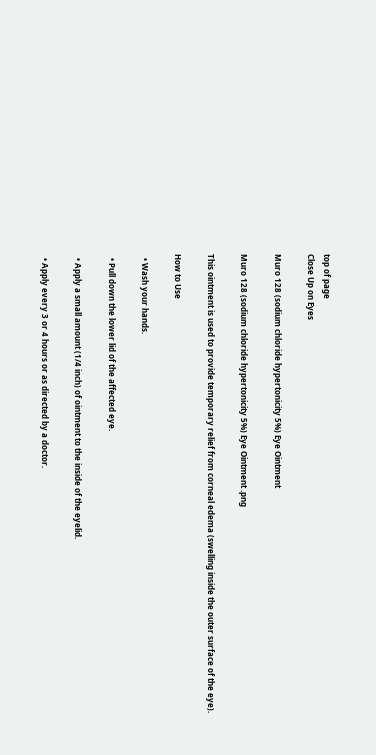top of page
Close Up on Eyes

Muro 128 (sodium chloride hypertonicity 5%) Eye Ointment

Muro 128 (sodium chloride hypertonicity 5%) Eye Ointment .png

This ointment is used to provide temporary relief from corneal edema (swelling inside the outer surface of the eye).

How to Use

  • Wash your hands.

  • Pull down the lower lid of the affected eye.

  • Apply a small amount (1/4 inch) of ointment to the inside of the eyelid.

  • Apply every 3 or 4 hours or as directed by a doctor.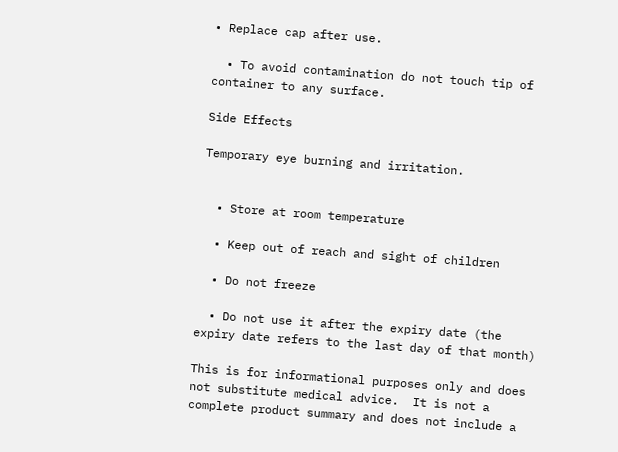• Replace cap after use.

  • To avoid contamination do not touch tip of container to any surface.

Side Effects

Temporary eye burning and irritation.


  • Store at room temperature

  • Keep out of reach and sight of children

  • Do not freeze

  • Do not use it after the expiry date (the expiry date refers to the last day of that month)

This is for informational purposes only and does not substitute medical advice.  It is not a complete product summary and does not include a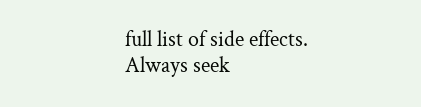full list of side effects.  Always seek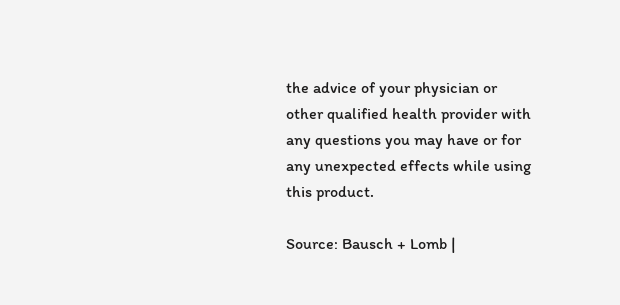the advice of your physician or other qualified health provider with any questions you may have or for any unexpected effects while using this product.

Source: Bausch + Lomb |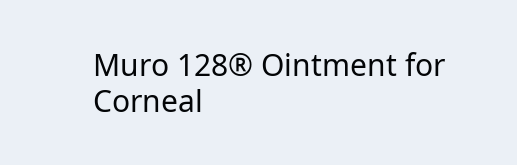Muro 128® Ointment for Corneal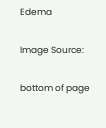Edema

Image Source:

bottom of page